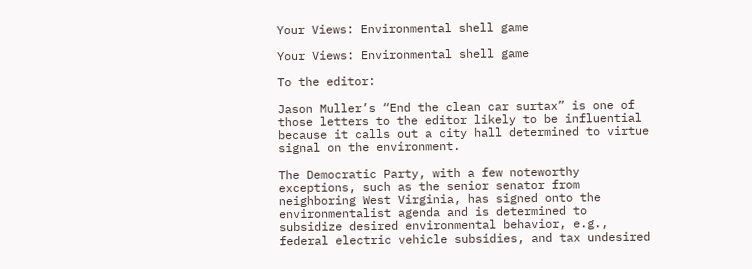Your Views: Environmental shell game

Your Views: Environmental shell game

To the editor:

Jason Muller’s “End the clean car surtax” is one of those letters to the editor likely to be influential because it calls out a city hall determined to virtue signal on the environment.

The Democratic Party, with a few noteworthy exceptions, such as the senior senator from neighboring West Virginia, has signed onto the environmentalist agenda and is determined to subsidize desired environmental behavior, e.g., federal electric vehicle subsidies, and tax undesired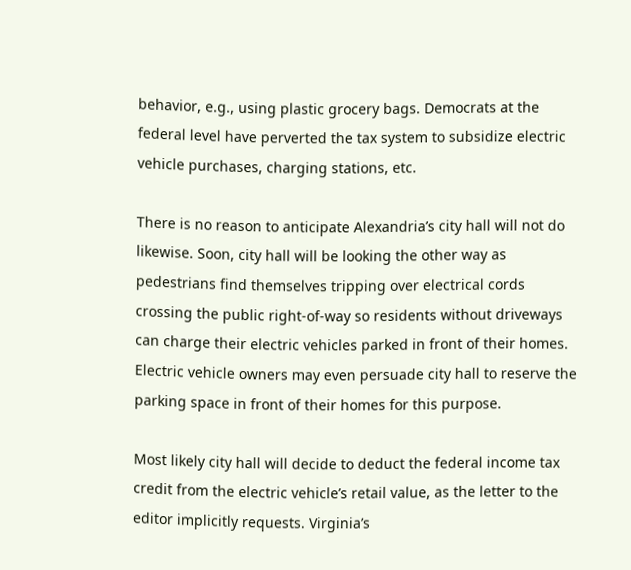behavior, e.g., using plastic grocery bags. Democrats at the federal level have perverted the tax system to subsidize electric vehicle purchases, charging stations, etc.

There is no reason to anticipate Alexandria’s city hall will not do likewise. Soon, city hall will be looking the other way as pedestrians find themselves tripping over electrical cords crossing the public right-of-way so residents without driveways can charge their electric vehicles parked in front of their homes. Electric vehicle owners may even persuade city hall to reserve the parking space in front of their homes for this purpose.

Most likely city hall will decide to deduct the federal income tax credit from the electric vehicle’s retail value, as the letter to the editor implicitly requests. Virginia’s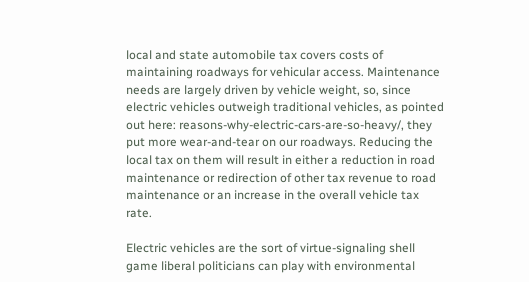local and state automobile tax covers costs of maintaining roadways for vehicular access. Maintenance needs are largely driven by vehicle weight, so, since electric vehicles outweigh traditional vehicles, as pointed out here: reasons-why-electric-cars-are-so-heavy/, they put more wear-and-tear on our roadways. Reducing the local tax on them will result in either a reduction in road maintenance or redirection of other tax revenue to road maintenance or an increase in the overall vehicle tax rate.

Electric vehicles are the sort of virtue-signaling shell game liberal politicians can play with environmental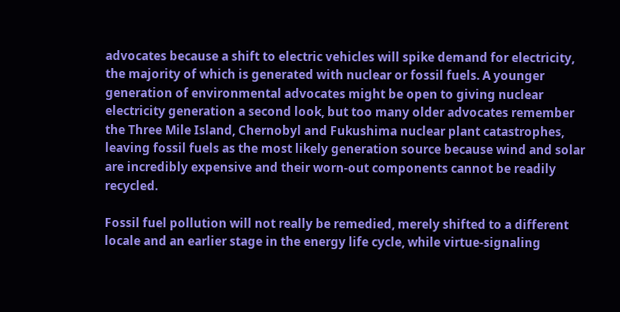advocates because a shift to electric vehicles will spike demand for electricity, the majority of which is generated with nuclear or fossil fuels. A younger generation of environmental advocates might be open to giving nuclear electricity generation a second look, but too many older advocates remember the Three Mile Island, Chernobyl and Fukushima nuclear plant catastrophes, leaving fossil fuels as the most likely generation source because wind and solar are incredibly expensive and their worn-out components cannot be readily recycled.

Fossil fuel pollution will not really be remedied, merely shifted to a different locale and an earlier stage in the energy life cycle, while virtue-signaling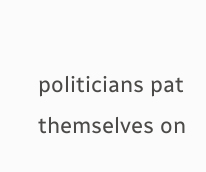politicians pat themselves on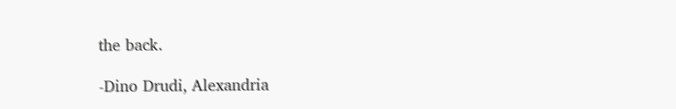the back.

-Dino Drudi, Alexandria